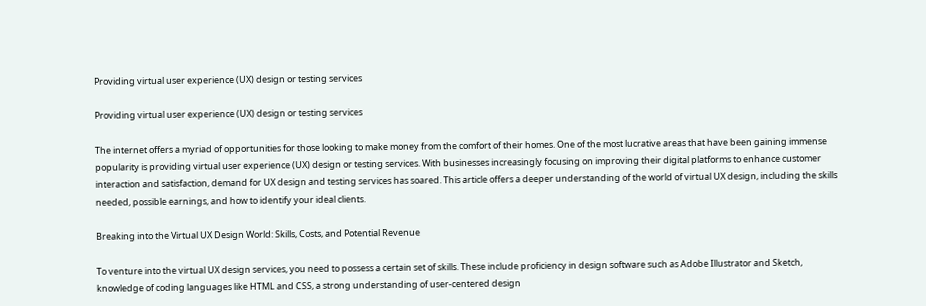Providing virtual user experience (UX) design or testing services

Providing virtual user experience (UX) design or testing services

The internet offers a myriad of opportunities for those looking to make money from the comfort of their homes. One of the most lucrative areas that have been gaining immense popularity is providing virtual user experience (UX) design or testing services. With businesses increasingly focusing on improving their digital platforms to enhance customer interaction and satisfaction, demand for UX design and testing services has soared. This article offers a deeper understanding of the world of virtual UX design, including the skills needed, possible earnings, and how to identify your ideal clients.

Breaking into the Virtual UX Design World: Skills, Costs, and Potential Revenue

To venture into the virtual UX design services, you need to possess a certain set of skills. These include proficiency in design software such as Adobe Illustrator and Sketch, knowledge of coding languages like HTML and CSS, a strong understanding of user-centered design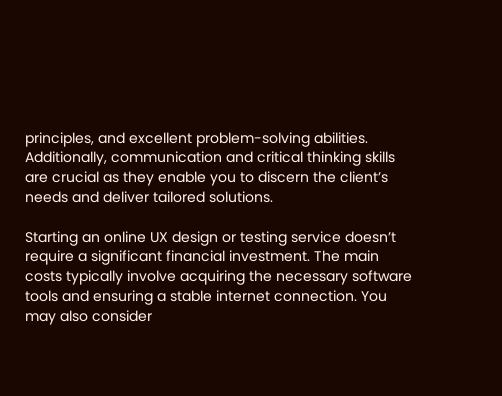principles, and excellent problem-solving abilities. Additionally, communication and critical thinking skills are crucial as they enable you to discern the client’s needs and deliver tailored solutions.

Starting an online UX design or testing service doesn’t require a significant financial investment. The main costs typically involve acquiring the necessary software tools and ensuring a stable internet connection. You may also consider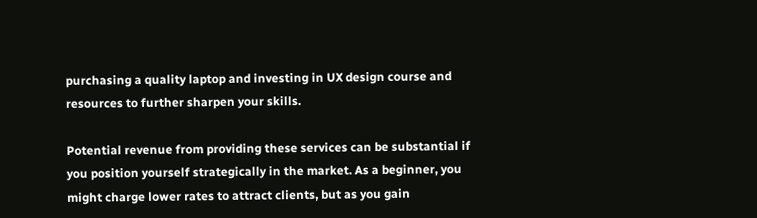purchasing a quality laptop and investing in UX design course and resources to further sharpen your skills.

Potential revenue from providing these services can be substantial if you position yourself strategically in the market. As a beginner, you might charge lower rates to attract clients, but as you gain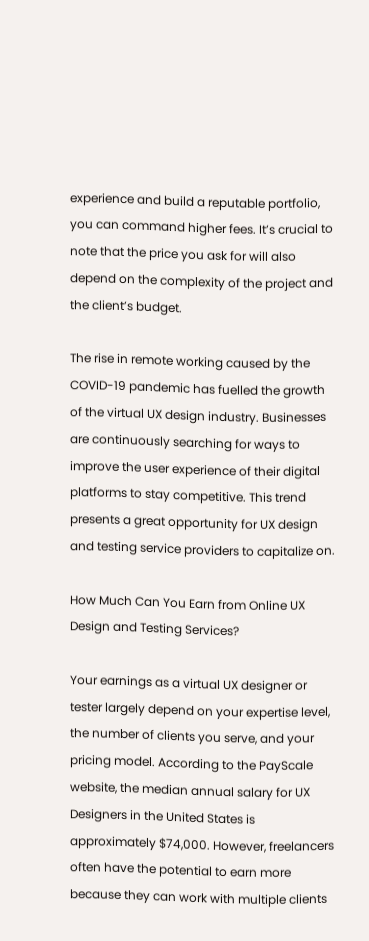experience and build a reputable portfolio, you can command higher fees. It’s crucial to note that the price you ask for will also depend on the complexity of the project and the client’s budget.

The rise in remote working caused by the COVID-19 pandemic has fuelled the growth of the virtual UX design industry. Businesses are continuously searching for ways to improve the user experience of their digital platforms to stay competitive. This trend presents a great opportunity for UX design and testing service providers to capitalize on.

How Much Can You Earn from Online UX Design and Testing Services?

Your earnings as a virtual UX designer or tester largely depend on your expertise level, the number of clients you serve, and your pricing model. According to the PayScale website, the median annual salary for UX Designers in the United States is approximately $74,000. However, freelancers often have the potential to earn more because they can work with multiple clients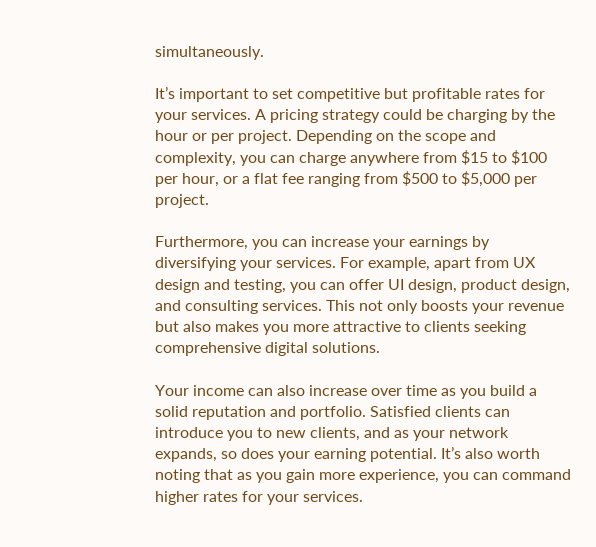simultaneously.

It’s important to set competitive but profitable rates for your services. A pricing strategy could be charging by the hour or per project. Depending on the scope and complexity, you can charge anywhere from $15 to $100 per hour, or a flat fee ranging from $500 to $5,000 per project.

Furthermore, you can increase your earnings by diversifying your services. For example, apart from UX design and testing, you can offer UI design, product design, and consulting services. This not only boosts your revenue but also makes you more attractive to clients seeking comprehensive digital solutions.

Your income can also increase over time as you build a solid reputation and portfolio. Satisfied clients can introduce you to new clients, and as your network expands, so does your earning potential. It’s also worth noting that as you gain more experience, you can command higher rates for your services.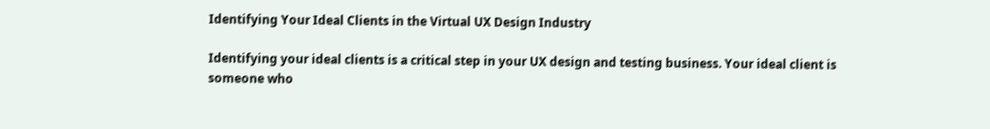Identifying Your Ideal Clients in the Virtual UX Design Industry

Identifying your ideal clients is a critical step in your UX design and testing business. Your ideal client is someone who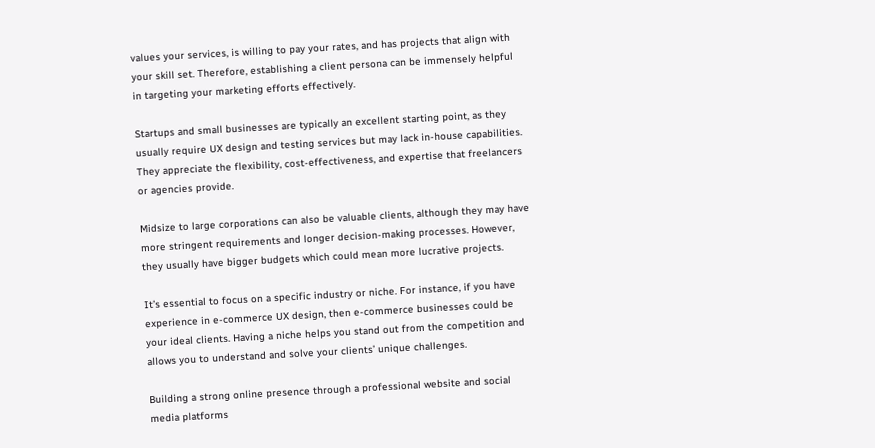values your services, is willing to pay your rates, and has projects that align with your skill set. Therefore, establishing a client persona can be immensely helpful in targeting your marketing efforts effectively.

Startups and small businesses are typically an excellent starting point, as they usually require UX design and testing services but may lack in-house capabilities. They appreciate the flexibility, cost-effectiveness, and expertise that freelancers or agencies provide.

Midsize to large corporations can also be valuable clients, although they may have more stringent requirements and longer decision-making processes. However, they usually have bigger budgets which could mean more lucrative projects.

It’s essential to focus on a specific industry or niche. For instance, if you have experience in e-commerce UX design, then e-commerce businesses could be your ideal clients. Having a niche helps you stand out from the competition and allows you to understand and solve your clients’ unique challenges.

Building a strong online presence through a professional website and social media platforms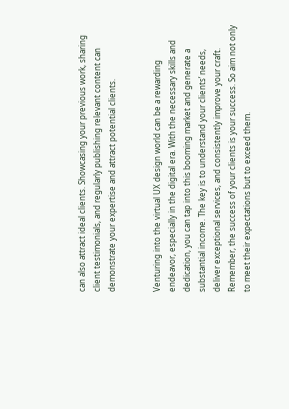can also attract ideal clients. Showcasing your previous work, sharing client testimonials, and regularly publishing relevant content can demonstrate your expertise and attract potential clients.


Venturing into the virtual UX design world can be a rewarding endeavor, especially in the digital era. With the necessary skills and dedication, you can tap into this booming market and generate a substantial income. The key is to understand your clients’ needs, deliver exceptional services, and consistently improve your craft. Remember, the success of your clients is your success. So aim not only to meet their expectations but to exceed them.